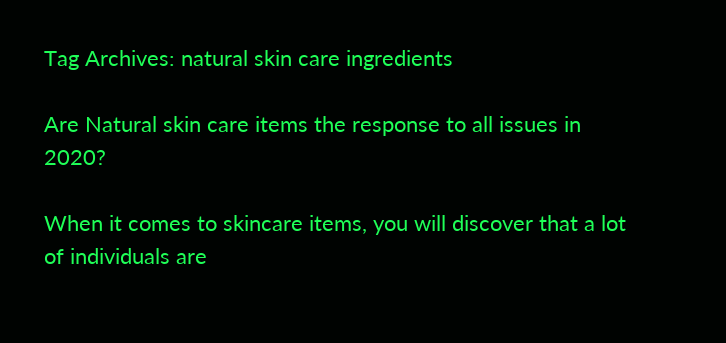Tag Archives: natural skin care ingredients

Are Natural skin care items the response to all issues in 2020?

When it comes to skincare items, you will discover that a lot of individuals are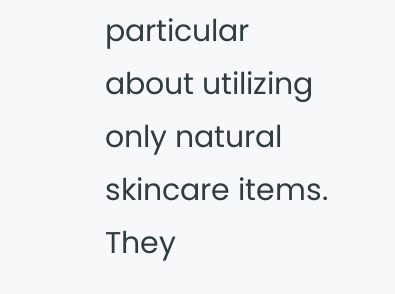particular about utilizing only natural skincare items. They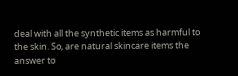deal with all the synthetic items as harmful to the skin. So, are natural skincare items the answer to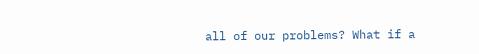all of our problems? What if a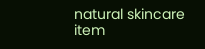natural skincare item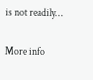is not readily…

More info